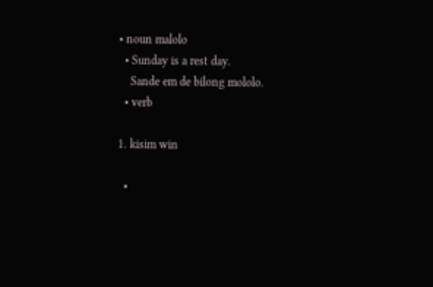• noun malolo
  • Sunday is a rest day.
    Sande em de bilong mololo.
  • verb

1. kisim win

  •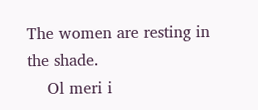The women are resting in the shade.
    Ol meri i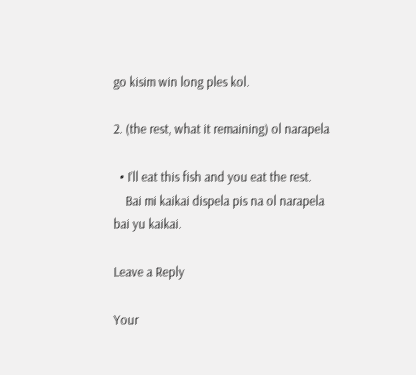go kisim win long ples kol.

2. (the rest, what it remaining) ol narapela

  • I’ll eat this fish and you eat the rest.
    Bai mi kaikai dispela pis na ol narapela bai yu kaikai.

Leave a Reply

Your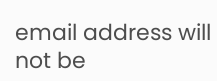email address will not be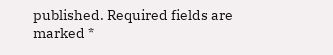published. Required fields are marked *